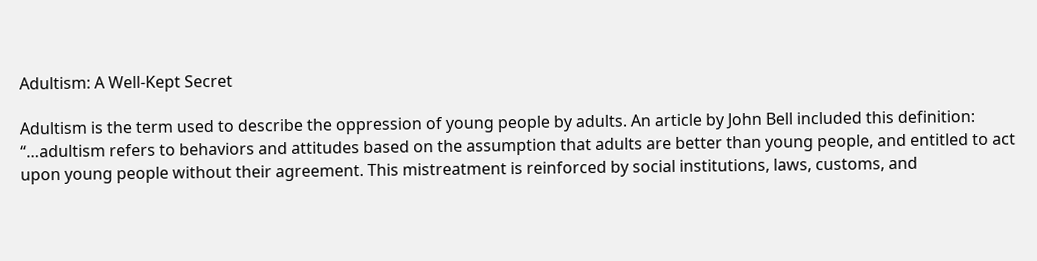Adultism: A Well-Kept Secret

Adultism is the term used to describe the oppression of young people by adults. An article by John Bell included this definition: “…adultism refers to behaviors and attitudes based on the assumption that adults are better than young people, and entitled to act upon young people without their agreement. This mistreatment is reinforced by social institutions, laws, customs, and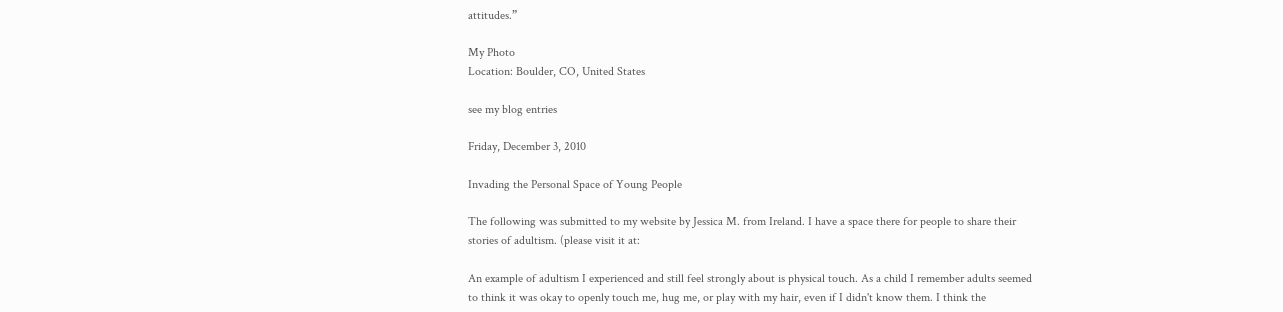attitudes.”

My Photo
Location: Boulder, CO, United States

see my blog entries

Friday, December 3, 2010

Invading the Personal Space of Young People

The following was submitted to my website by Jessica M. from Ireland. I have a space there for people to share their stories of adultism. (please visit it at:

An example of adultism I experienced and still feel strongly about is physical touch. As a child I remember adults seemed to think it was okay to openly touch me, hug me, or play with my hair, even if I didn't know them. I think the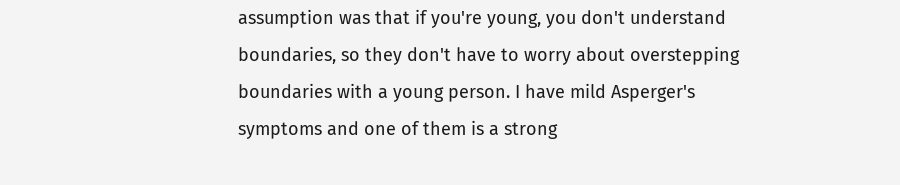assumption was that if you're young, you don't understand boundaries, so they don't have to worry about overstepping boundaries with a young person. I have mild Asperger's symptoms and one of them is a strong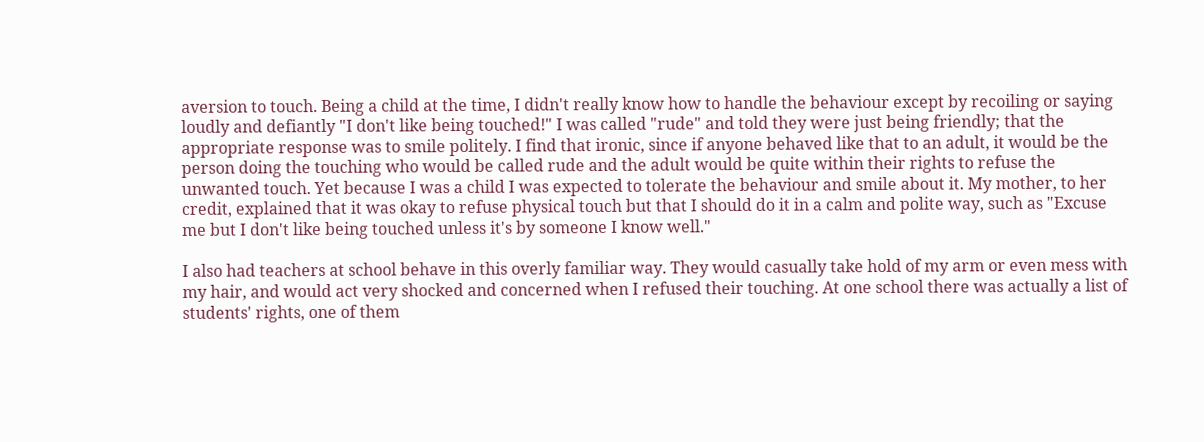aversion to touch. Being a child at the time, I didn't really know how to handle the behaviour except by recoiling or saying loudly and defiantly "I don't like being touched!" I was called "rude" and told they were just being friendly; that the appropriate response was to smile politely. I find that ironic, since if anyone behaved like that to an adult, it would be the person doing the touching who would be called rude and the adult would be quite within their rights to refuse the unwanted touch. Yet because I was a child I was expected to tolerate the behaviour and smile about it. My mother, to her credit, explained that it was okay to refuse physical touch but that I should do it in a calm and polite way, such as "Excuse me but I don't like being touched unless it's by someone I know well."

I also had teachers at school behave in this overly familiar way. They would casually take hold of my arm or even mess with my hair, and would act very shocked and concerned when I refused their touching. At one school there was actually a list of students' rights, one of them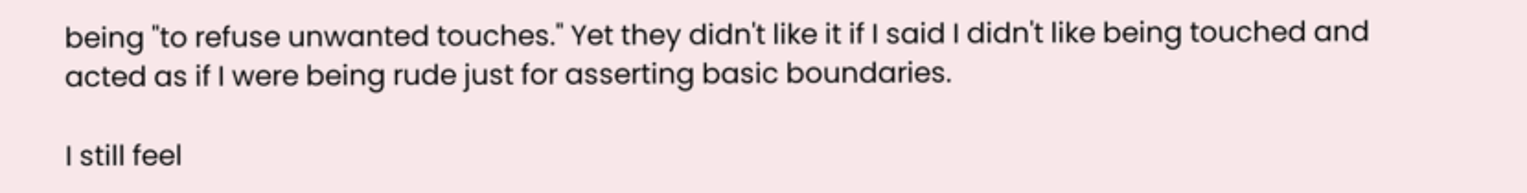being "to refuse unwanted touches." Yet they didn't like it if I said I didn't like being touched and acted as if I were being rude just for asserting basic boundaries.

I still feel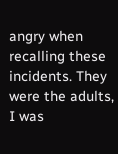angry when recalling these incidents. They were the adults, I was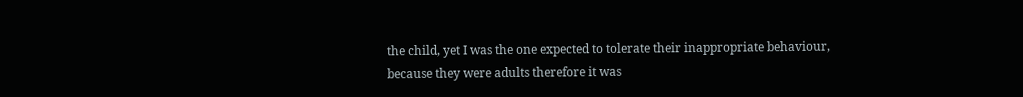the child, yet I was the one expected to tolerate their inappropriate behaviour, because they were adults therefore it was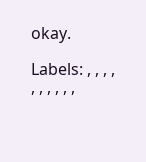okay.

Labels: , , , , , , , , , ,